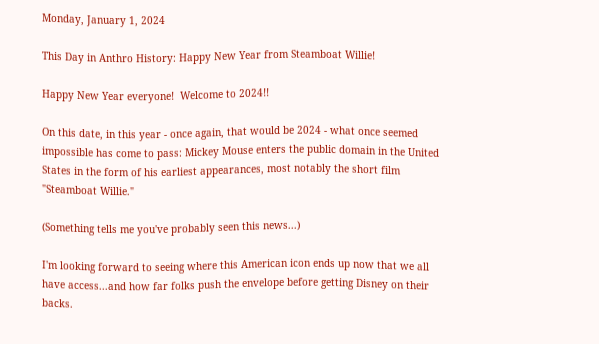Monday, January 1, 2024

This Day in Anthro History: Happy New Year from Steamboat Willie!

Happy New Year everyone!  Welcome to 2024!!

On this date, in this year - once again, that would be 2024 - what once seemed impossible has come to pass: Mickey Mouse enters the public domain in the United States in the form of his earliest appearances, most notably the short film "Steamboat Willie."

(Something tells me you've probably seen this news...)

I'm looking forward to seeing where this American icon ends up now that we all have access...and how far folks push the envelope before getting Disney on their backs.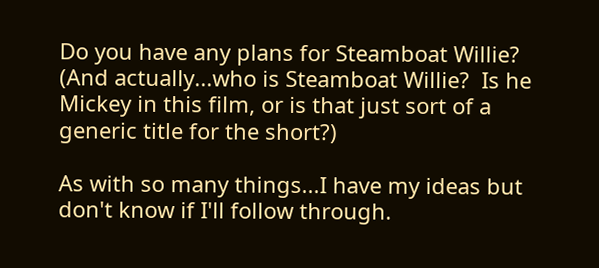Do you have any plans for Steamboat Willie?  (And actually...who is Steamboat Willie?  Is he Mickey in this film, or is that just sort of a generic title for the short?)

As with so many things...I have my ideas but don't know if I'll follow through.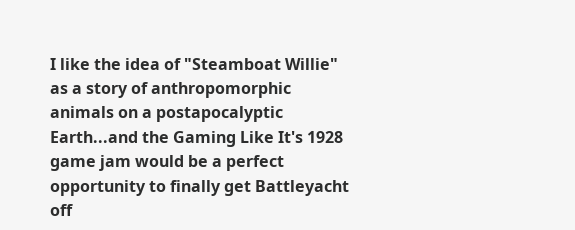I like the idea of "Steamboat Willie" as a story of anthropomorphic animals on a postapocalyptic Earth...and the Gaming Like It's 1928 game jam would be a perfect opportunity to finally get Battleyacht off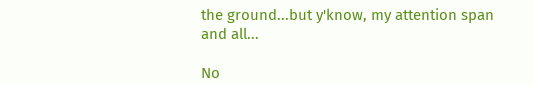the ground...but y'know, my attention span and all...

No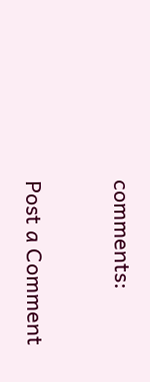comments:

Post a Comment